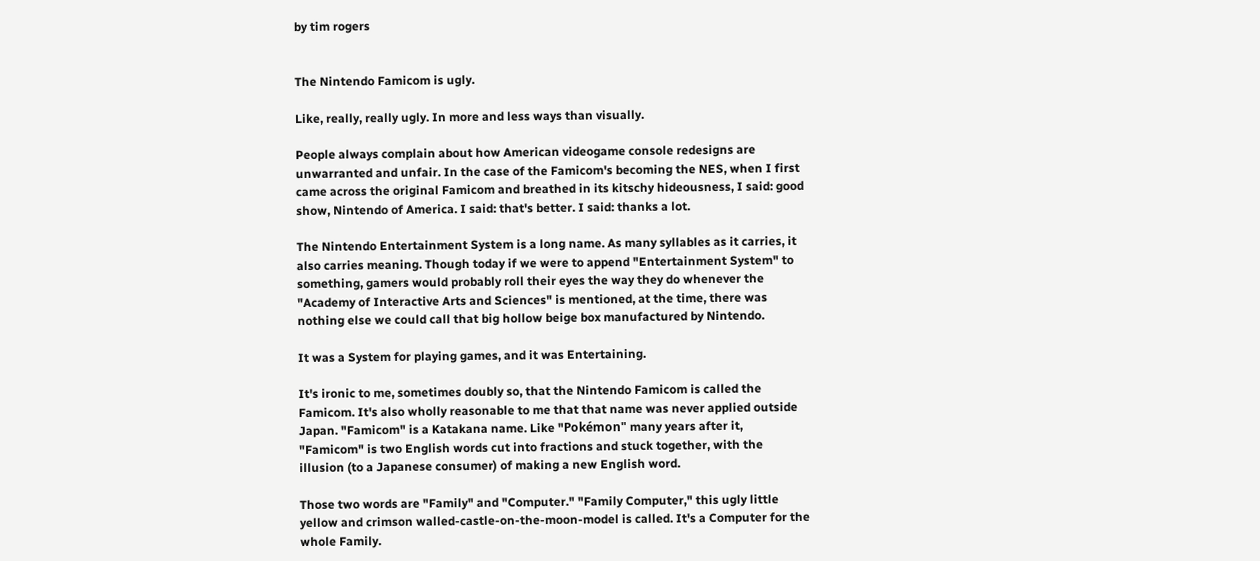by tim rogers


The Nintendo Famicom is ugly.

Like, really, really ugly. In more and less ways than visually.

People always complain about how American videogame console redesigns are unwarranted and unfair. In the case of the Famicom's becoming the NES, when I first came across the original Famicom and breathed in its kitschy hideousness, I said: good show, Nintendo of America. I said: that's better. I said: thanks a lot.

The Nintendo Entertainment System is a long name. As many syllables as it carries, it also carries meaning. Though today if we were to append "Entertainment System" to something, gamers would probably roll their eyes the way they do whenever the "Academy of Interactive Arts and Sciences" is mentioned, at the time, there was nothing else we could call that big hollow beige box manufactured by Nintendo.

It was a System for playing games, and it was Entertaining.

It's ironic to me, sometimes doubly so, that the Nintendo Famicom is called the Famicom. It's also wholly reasonable to me that that name was never applied outside Japan. "Famicom" is a Katakana name. Like "Pokémon" many years after it, "Famicom" is two English words cut into fractions and stuck together, with the illusion (to a Japanese consumer) of making a new English word.

Those two words are "Family" and "Computer." "Family Computer," this ugly little yellow and crimson walled-castle-on-the-moon-model is called. It's a Computer for the whole Family.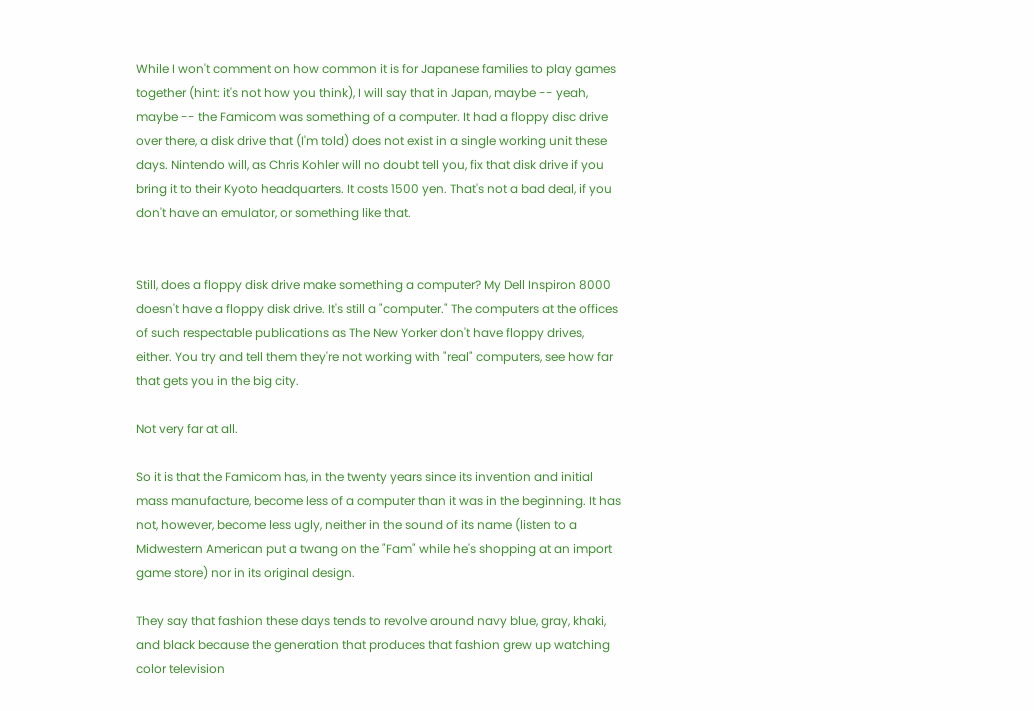While I won't comment on how common it is for Japanese families to play games together (hint: it's not how you think), I will say that in Japan, maybe -- yeah, maybe -- the Famicom was something of a computer. It had a floppy disc drive over there, a disk drive that (I'm told) does not exist in a single working unit these days. Nintendo will, as Chris Kohler will no doubt tell you, fix that disk drive if you bring it to their Kyoto headquarters. It costs 1500 yen. That's not a bad deal, if you don't have an emulator, or something like that.


Still, does a floppy disk drive make something a computer? My Dell Inspiron 8000 doesn't have a floppy disk drive. It's still a "computer." The computers at the offices of such respectable publications as The New Yorker don't have floppy drives, either. You try and tell them they're not working with "real" computers, see how far that gets you in the big city.

Not very far at all.

So it is that the Famicom has, in the twenty years since its invention and initial mass manufacture, become less of a computer than it was in the beginning. It has not, however, become less ugly, neither in the sound of its name (listen to a Midwestern American put a twang on the "Fam" while he's shopping at an import game store) nor in its original design.

They say that fashion these days tends to revolve around navy blue, gray, khaki, and black because the generation that produces that fashion grew up watching color television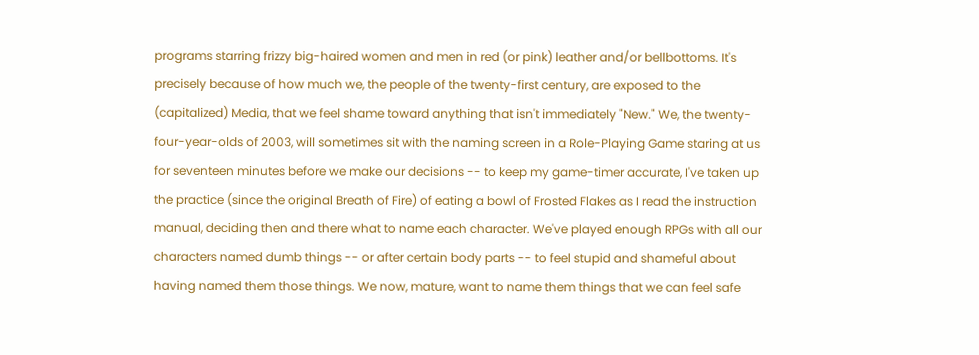programs starring frizzy big-haired women and men in red (or pink) leather and/or bellbottoms. It's precisely because of how much we, the people of the twenty-first century, are exposed to the (capitalized) Media, that we feel shame toward anything that isn't immediately "New." We, the twenty-four-year-olds of 2003, will sometimes sit with the naming screen in a Role-Playing Game staring at us for seventeen minutes before we make our decisions -- to keep my game-timer accurate, I've taken up the practice (since the original Breath of Fire) of eating a bowl of Frosted Flakes as I read the instruction manual, deciding then and there what to name each character. We've played enough RPGs with all our characters named dumb things -- or after certain body parts -- to feel stupid and shameful about having named them those things. We now, mature, want to name them things that we can feel safe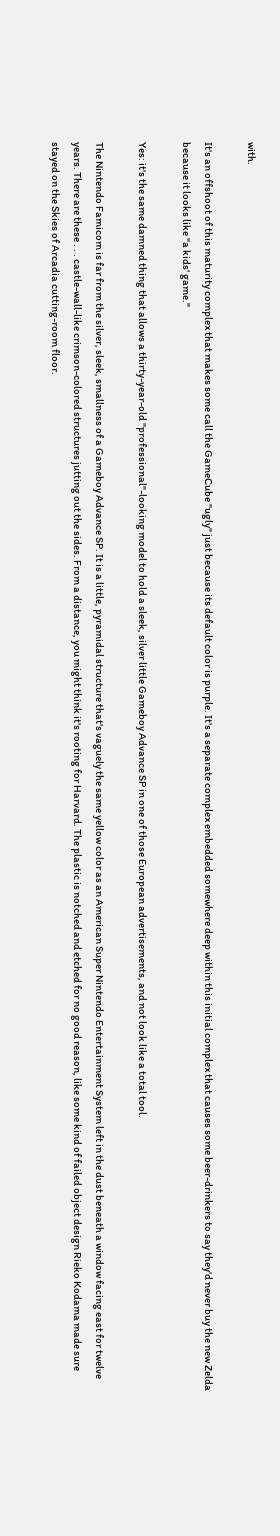with.

It's an offshoot of this maturity complex that makes some call the GameCube "ugly" just because its default color is purple. It's a separate complex embedded somewhere deep within this initial complex that causes some beer-drinkers to say they'd never buy the new Zelda because it looks like "a kids' game."

Yes: it's the same damned thing that allows a thirty-year-old "professional"-looking model to hold a sleek, silver little Gameboy Advance SP in one of those European advertisements, and not look like a total tool.

The Nintendo Famicom is far from the silver, sleek, smallness of a Gameboy Advance SP. It is a little, pyramidal structure that's vaguely the same yellow color as an American Super Nintendo Entertainment System left in the dust beneath a window facing east for twelve years. There are these . . . castle-wall-like crimson-colored structures jutting out the sides. From a distance, you might think it's rooting for Harvard. The plastic is notched and etched for no good reason, like some kind of failed object design Rieko Kodama made sure stayed on the Skies of Arcadia cutting-room floor.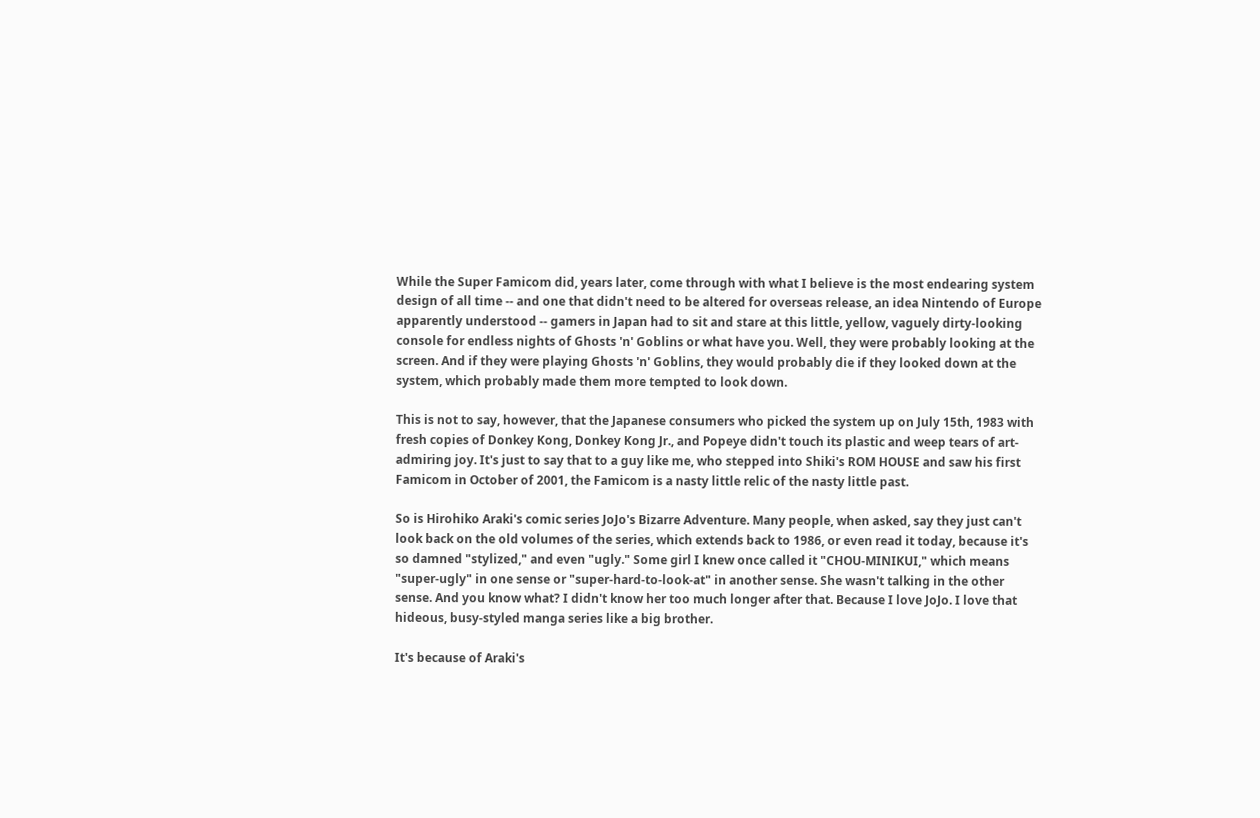While the Super Famicom did, years later, come through with what I believe is the most endearing system design of all time -- and one that didn't need to be altered for overseas release, an idea Nintendo of Europe apparently understood -- gamers in Japan had to sit and stare at this little, yellow, vaguely dirty-looking console for endless nights of Ghosts 'n' Goblins or what have you. Well, they were probably looking at the screen. And if they were playing Ghosts 'n' Goblins, they would probably die if they looked down at the system, which probably made them more tempted to look down.

This is not to say, however, that the Japanese consumers who picked the system up on July 15th, 1983 with fresh copies of Donkey Kong, Donkey Kong Jr., and Popeye didn't touch its plastic and weep tears of art-admiring joy. It's just to say that to a guy like me, who stepped into Shiki's ROM HOUSE and saw his first Famicom in October of 2001, the Famicom is a nasty little relic of the nasty little past.

So is Hirohiko Araki's comic series JoJo's Bizarre Adventure. Many people, when asked, say they just can't look back on the old volumes of the series, which extends back to 1986, or even read it today, because it's so damned "stylized," and even "ugly." Some girl I knew once called it "CHOU-MINIKUI," which means "super-ugly" in one sense or "super-hard-to-look-at" in another sense. She wasn't talking in the other sense. And you know what? I didn't know her too much longer after that. Because I love JoJo. I love that hideous, busy-styled manga series like a big brother.

It's because of Araki's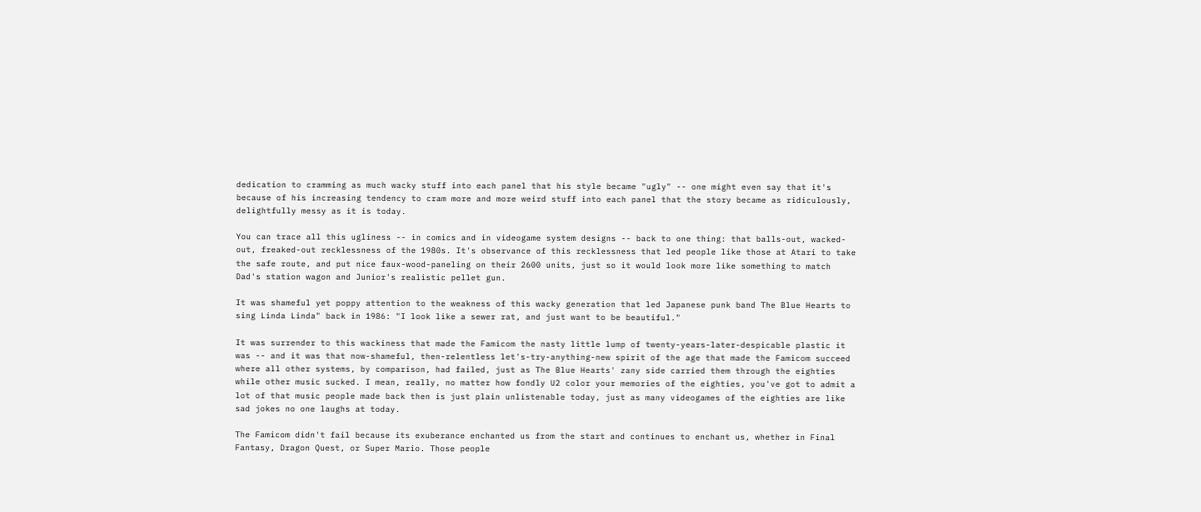dedication to cramming as much wacky stuff into each panel that his style became "ugly" -- one might even say that it's because of his increasing tendency to cram more and more weird stuff into each panel that the story became as ridiculously, delightfully messy as it is today.

You can trace all this ugliness -- in comics and in videogame system designs -- back to one thing: that balls-out, wacked-out, freaked-out recklessness of the 1980s. It's observance of this recklessness that led people like those at Atari to take the safe route, and put nice faux-wood-paneling on their 2600 units, just so it would look more like something to match Dad's station wagon and Junior's realistic pellet gun.

It was shameful yet poppy attention to the weakness of this wacky generation that led Japanese punk band The Blue Hearts to sing Linda Linda" back in 1986: "I look like a sewer rat, and just want to be beautiful."

It was surrender to this wackiness that made the Famicom the nasty little lump of twenty-years-later-despicable plastic it was -- and it was that now-shameful, then-relentless let's-try-anything-new spirit of the age that made the Famicom succeed where all other systems, by comparison, had failed, just as The Blue Hearts' zany side carried them through the eighties while other music sucked. I mean, really, no matter how fondly U2 color your memories of the eighties, you've got to admit a lot of that music people made back then is just plain unlistenable today, just as many videogames of the eighties are like sad jokes no one laughs at today.

The Famicom didn't fail because its exuberance enchanted us from the start and continues to enchant us, whether in Final Fantasy, Dragon Quest, or Super Mario. Those people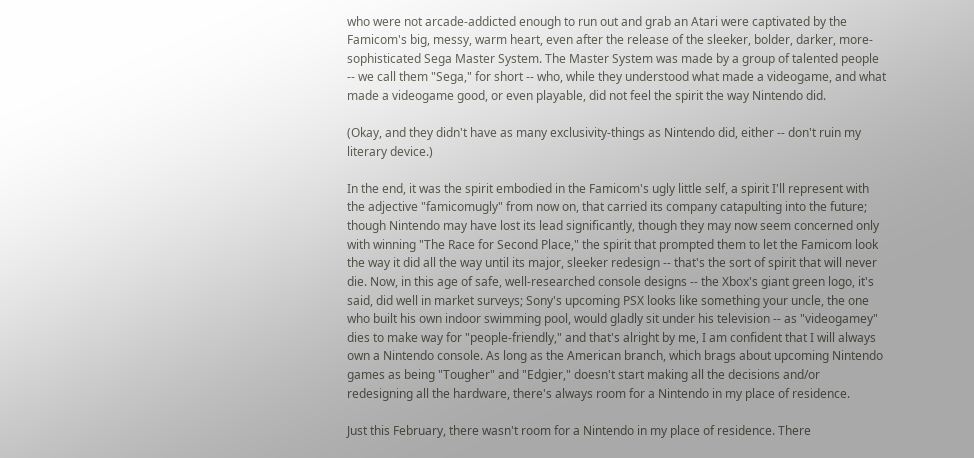who were not arcade-addicted enough to run out and grab an Atari were captivated by the Famicom's big, messy, warm heart, even after the release of the sleeker, bolder, darker, more-sophisticated Sega Master System. The Master System was made by a group of talented people -- we call them "Sega," for short -- who, while they understood what made a videogame, and what made a videogame good, or even playable, did not feel the spirit the way Nintendo did.

(Okay, and they didn't have as many exclusivity-things as Nintendo did, either -- don't ruin my literary device.)

In the end, it was the spirit embodied in the Famicom's ugly little self, a spirit I'll represent with the adjective "famicomugly" from now on, that carried its company catapulting into the future; though Nintendo may have lost its lead significantly, though they may now seem concerned only with winning "The Race for Second Place," the spirit that prompted them to let the Famicom look the way it did all the way until its major, sleeker redesign -- that's the sort of spirit that will never die. Now, in this age of safe, well-researched console designs -- the Xbox's giant green logo, it's said, did well in market surveys; Sony's upcoming PSX looks like something your uncle, the one who built his own indoor swimming pool, would gladly sit under his television -- as "videogamey" dies to make way for "people-friendly," and that's alright by me, I am confident that I will always own a Nintendo console. As long as the American branch, which brags about upcoming Nintendo games as being "Tougher" and "Edgier," doesn't start making all the decisions and/or redesigning all the hardware, there's always room for a Nintendo in my place of residence.

Just this February, there wasn't room for a Nintendo in my place of residence. There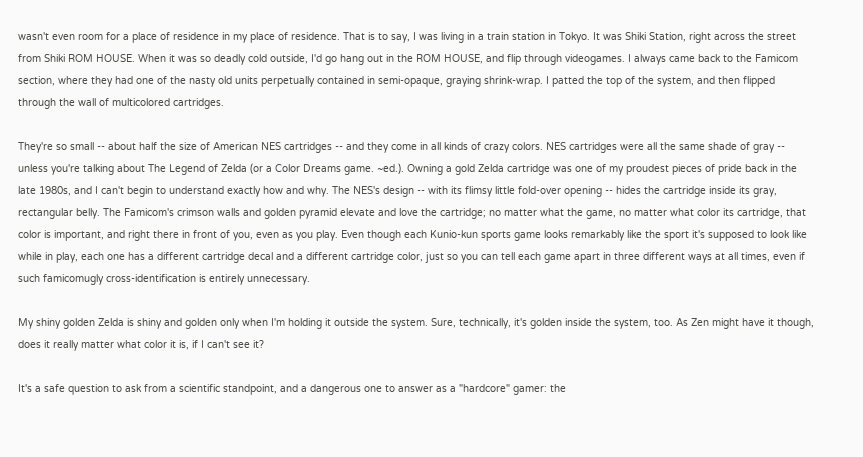wasn't even room for a place of residence in my place of residence. That is to say, I was living in a train station in Tokyo. It was Shiki Station, right across the street from Shiki ROM HOUSE. When it was so deadly cold outside, I'd go hang out in the ROM HOUSE, and flip through videogames. I always came back to the Famicom section, where they had one of the nasty old units perpetually contained in semi-opaque, graying shrink-wrap. I patted the top of the system, and then flipped through the wall of multicolored cartridges.

They're so small -- about half the size of American NES cartridges -- and they come in all kinds of crazy colors. NES cartridges were all the same shade of gray -- unless you're talking about The Legend of Zelda (or a Color Dreams game. ~ed.). Owning a gold Zelda cartridge was one of my proudest pieces of pride back in the late 1980s, and I can't begin to understand exactly how and why. The NES's design -- with its flimsy little fold-over opening -- hides the cartridge inside its gray, rectangular belly. The Famicom's crimson walls and golden pyramid elevate and love the cartridge; no matter what the game, no matter what color its cartridge, that color is important, and right there in front of you, even as you play. Even though each Kunio-kun sports game looks remarkably like the sport it's supposed to look like while in play, each one has a different cartridge decal and a different cartridge color, just so you can tell each game apart in three different ways at all times, even if such famicomugly cross-identification is entirely unnecessary.

My shiny golden Zelda is shiny and golden only when I'm holding it outside the system. Sure, technically, it's golden inside the system, too. As Zen might have it though, does it really matter what color it is, if I can't see it?

It's a safe question to ask from a scientific standpoint, and a dangerous one to answer as a "hardcore" gamer: the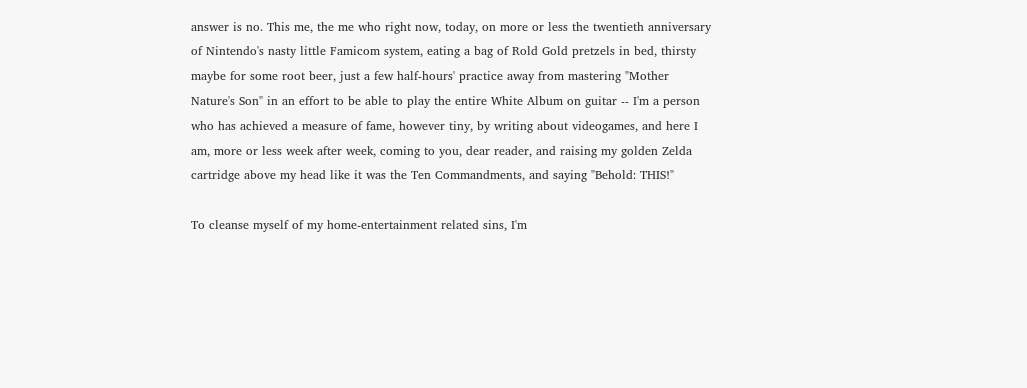answer is no. This me, the me who right now, today, on more or less the twentieth anniversary of Nintendo's nasty little Famicom system, eating a bag of Rold Gold pretzels in bed, thirsty maybe for some root beer, just a few half-hours' practice away from mastering "Mother Nature's Son" in an effort to be able to play the entire White Album on guitar -- I'm a person who has achieved a measure of fame, however tiny, by writing about videogames, and here I am, more or less week after week, coming to you, dear reader, and raising my golden Zelda cartridge above my head like it was the Ten Commandments, and saying "Behold: THIS!"

To cleanse myself of my home-entertainment related sins, I'm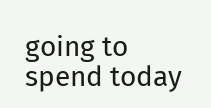going to spend today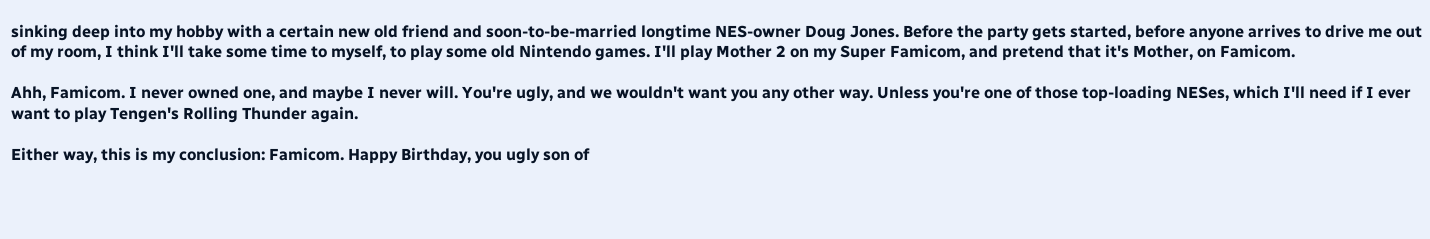sinking deep into my hobby with a certain new old friend and soon-to-be-married longtime NES-owner Doug Jones. Before the party gets started, before anyone arrives to drive me out of my room, I think I'll take some time to myself, to play some old Nintendo games. I'll play Mother 2 on my Super Famicom, and pretend that it's Mother, on Famicom.

Ahh, Famicom. I never owned one, and maybe I never will. You're ugly, and we wouldn't want you any other way. Unless you're one of those top-loading NESes, which I'll need if I ever want to play Tengen's Rolling Thunder again.

Either way, this is my conclusion: Famicom. Happy Birthday, you ugly son of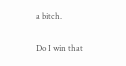a bitch.

Do I win that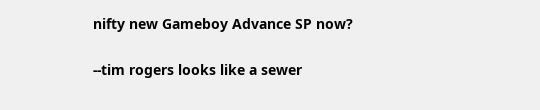nifty new Gameboy Advance SP now?

--tim rogers looks like a sewer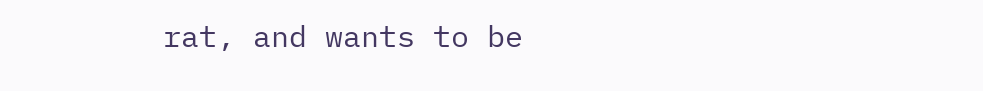rat, and wants to be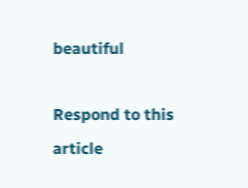beautiful

Respond to this article